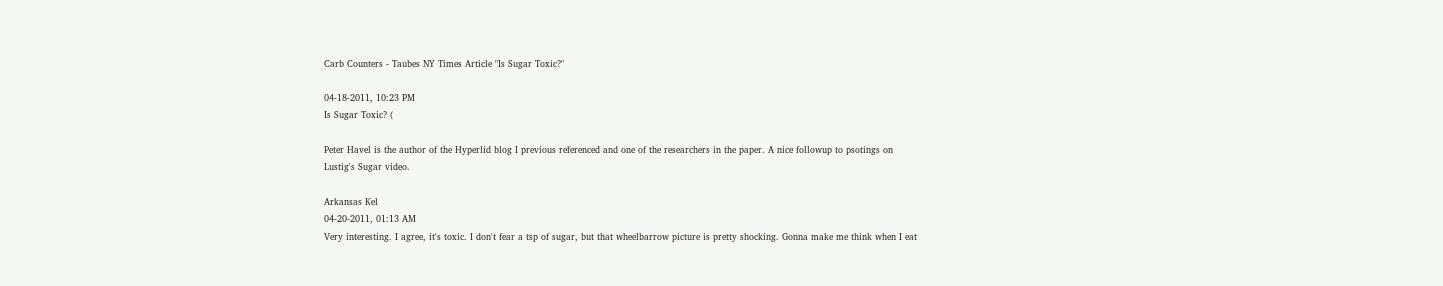Carb Counters - Taubes NY Times Article "Is Sugar Toxic?"

04-18-2011, 10:23 PM
Is Sugar Toxic? (

Peter Havel is the author of the Hyperlid blog I previous referenced and one of the researchers in the paper. A nice followup to psotings on Lustig's Sugar video.

Arkansas Kel
04-20-2011, 01:13 AM
Very interesting. I agree, it's toxic. I don't fear a tsp of sugar, but that wheelbarrow picture is pretty shocking. Gonna make me think when I eat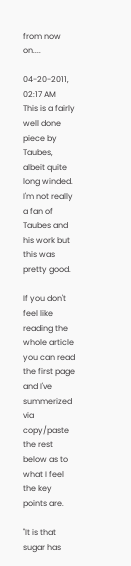from now on....

04-20-2011, 02:17 AM
This is a fairly well done piece by Taubes, albeit quite long winded. I'm not really a fan of Taubes and his work but this was pretty good.

If you don't feel like reading the whole article you can read the first page and I've summerized via copy/paste the rest below as to what I feel the key points are.

"It is that sugar has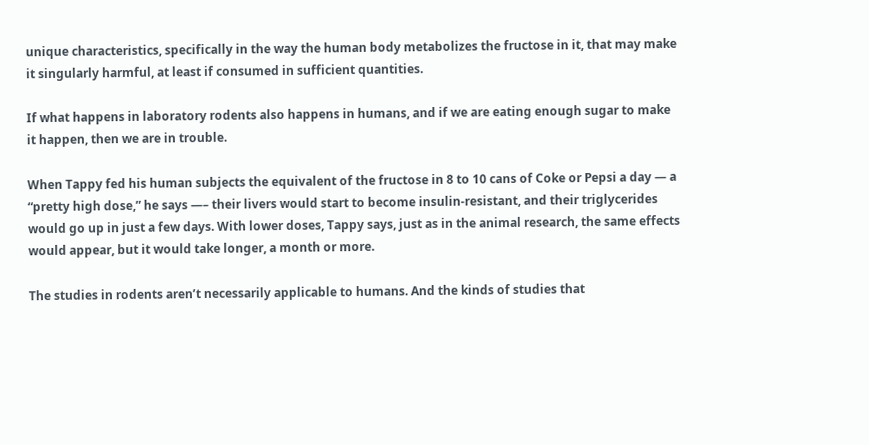unique characteristics, specifically in the way the human body metabolizes the fructose in it, that may make it singularly harmful, at least if consumed in sufficient quantities.

If what happens in laboratory rodents also happens in humans, and if we are eating enough sugar to make it happen, then we are in trouble.

When Tappy fed his human subjects the equivalent of the fructose in 8 to 10 cans of Coke or Pepsi a day — a “pretty high dose,” he says —– their livers would start to become insulin-resistant, and their triglycerides would go up in just a few days. With lower doses, Tappy says, just as in the animal research, the same effects would appear, but it would take longer, a month or more.

The studies in rodents aren’t necessarily applicable to humans. And the kinds of studies that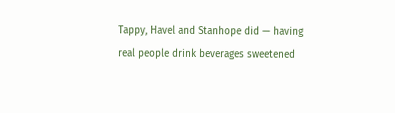Tappy, Havel and Stanhope did — having real people drink beverages sweetened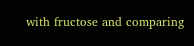with fructose and comparing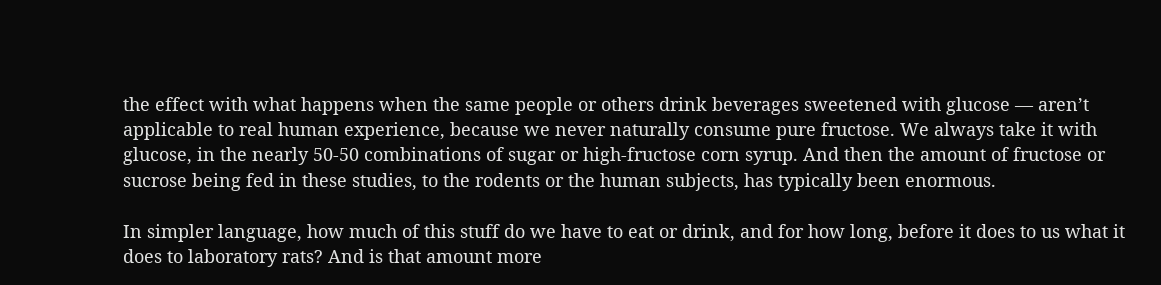the effect with what happens when the same people or others drink beverages sweetened with glucose — aren’t applicable to real human experience, because we never naturally consume pure fructose. We always take it with glucose, in the nearly 50-50 combinations of sugar or high-fructose corn syrup. And then the amount of fructose or sucrose being fed in these studies, to the rodents or the human subjects, has typically been enormous.

In simpler language, how much of this stuff do we have to eat or drink, and for how long, before it does to us what it does to laboratory rats? And is that amount more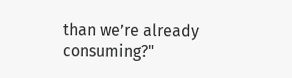than we’re already consuming?"